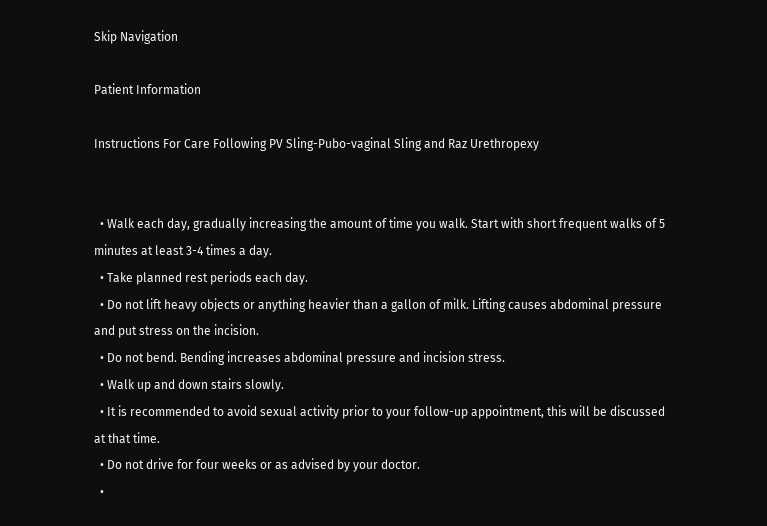Skip Navigation

Patient Information

Instructions For Care Following PV Sling-Pubo-vaginal Sling and Raz Urethropexy


  • Walk each day, gradually increasing the amount of time you walk. Start with short frequent walks of 5 minutes at least 3-4 times a day.
  • Take planned rest periods each day.
  • Do not lift heavy objects or anything heavier than a gallon of milk. Lifting causes abdominal pressure and put stress on the incision.
  • Do not bend. Bending increases abdominal pressure and incision stress.
  • Walk up and down stairs slowly.
  • It is recommended to avoid sexual activity prior to your follow-up appointment, this will be discussed at that time.
  • Do not drive for four weeks or as advised by your doctor.
  •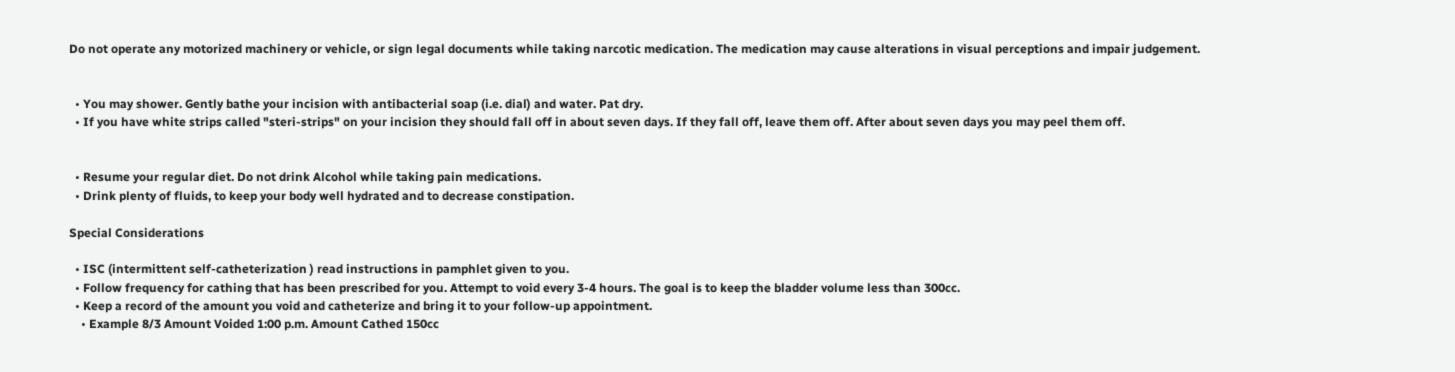Do not operate any motorized machinery or vehicle, or sign legal documents while taking narcotic medication. The medication may cause alterations in visual perceptions and impair judgement.


  • You may shower. Gently bathe your incision with antibacterial soap (i.e. dial) and water. Pat dry.
  • If you have white strips called "steri-strips" on your incision they should fall off in about seven days. If they fall off, leave them off. After about seven days you may peel them off.


  • Resume your regular diet. Do not drink Alcohol while taking pain medications.
  • Drink plenty of fluids, to keep your body well hydrated and to decrease constipation.

Special Considerations

  • ISC (intermittent self-catheterization ) read instructions in pamphlet given to you.
  • Follow frequency for cathing that has been prescribed for you. Attempt to void every 3-4 hours. The goal is to keep the bladder volume less than 300cc.
  • Keep a record of the amount you void and catheterize and bring it to your follow-up appointment.
    • Example 8/3 Amount Voided 1:00 p.m. Amount Cathed 150cc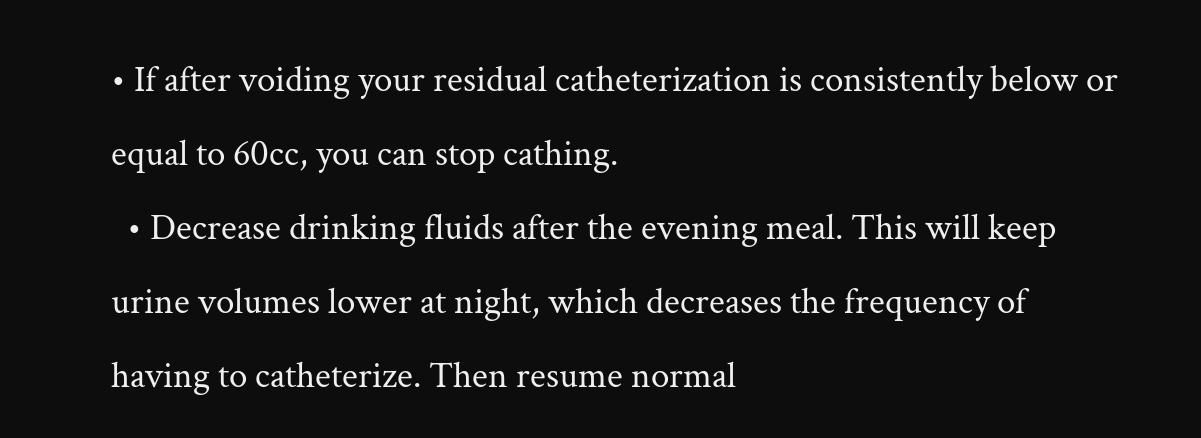• If after voiding your residual catheterization is consistently below or equal to 60cc, you can stop cathing.
  • Decrease drinking fluids after the evening meal. This will keep urine volumes lower at night, which decreases the frequency of having to catheterize. Then resume normal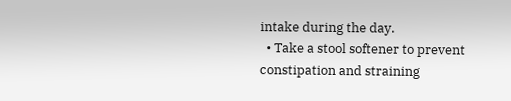intake during the day.
  • Take a stool softener to prevent constipation and straining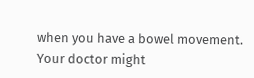when you have a bowel movement. Your doctor might